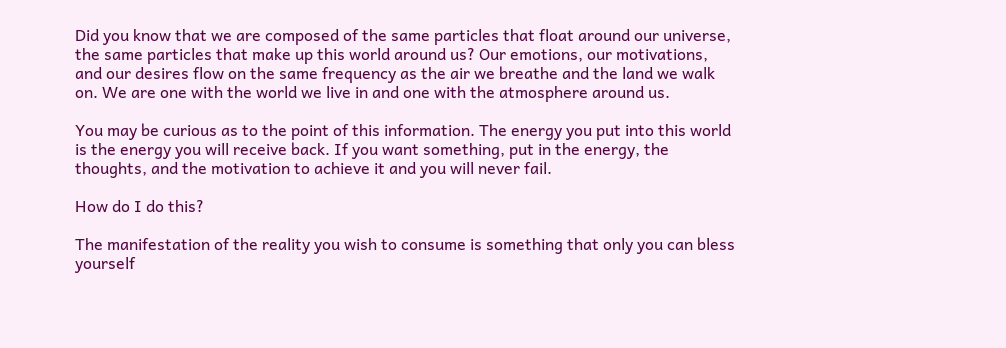Did you know that we are composed of the same particles that float around our universe, the same particles that make up this world around us? Our emotions, our motivations, and our desires flow on the same frequency as the air we breathe and the land we walk on. We are one with the world we live in and one with the atmosphere around us.

You may be curious as to the point of this information. The energy you put into this world is the energy you will receive back. If you want something, put in the energy, the thoughts, and the motivation to achieve it and you will never fail.

How do I do this?

The manifestation of the reality you wish to consume is something that only you can bless yourself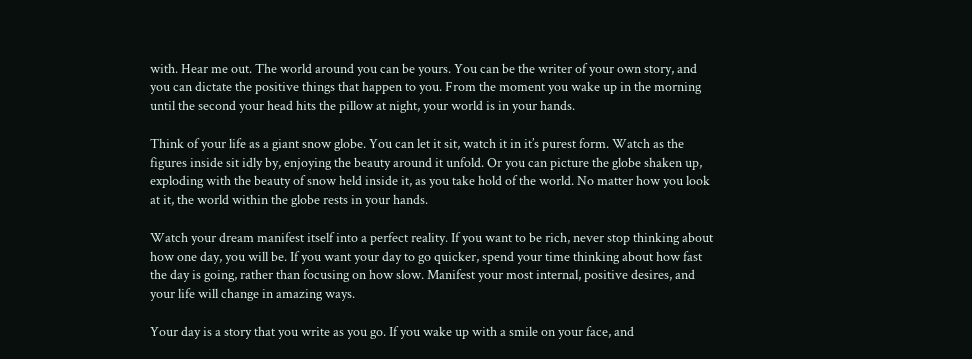with. Hear me out. The world around you can be yours. You can be the writer of your own story, and you can dictate the positive things that happen to you. From the moment you wake up in the morning until the second your head hits the pillow at night, your world is in your hands.

Think of your life as a giant snow globe. You can let it sit, watch it in it’s purest form. Watch as the figures inside sit idly by, enjoying the beauty around it unfold. Or you can picture the globe shaken up, exploding with the beauty of snow held inside it, as you take hold of the world. No matter how you look at it, the world within the globe rests in your hands.

Watch your dream manifest itself into a perfect reality. If you want to be rich, never stop thinking about how one day, you will be. If you want your day to go quicker, spend your time thinking about how fast the day is going, rather than focusing on how slow. Manifest your most internal, positive desires, and your life will change in amazing ways.

Your day is a story that you write as you go. If you wake up with a smile on your face, and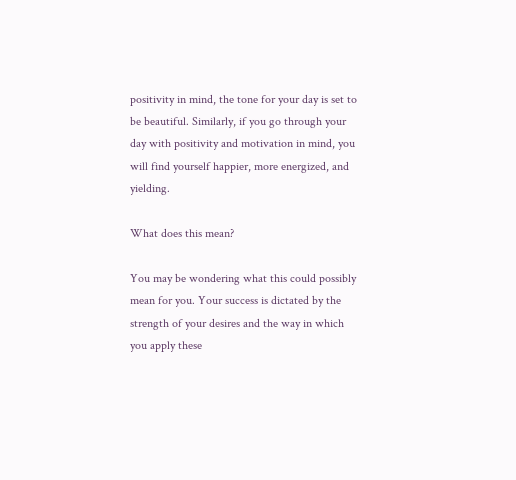positivity in mind, the tone for your day is set to be beautiful. Similarly, if you go through your day with positivity and motivation in mind, you will find yourself happier, more energized, and yielding.

What does this mean?

You may be wondering what this could possibly mean for you. Your success is dictated by the strength of your desires and the way in which you apply these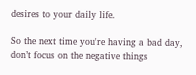desires to your daily life.

So the next time you're having a bad day, don’t focus on the negative things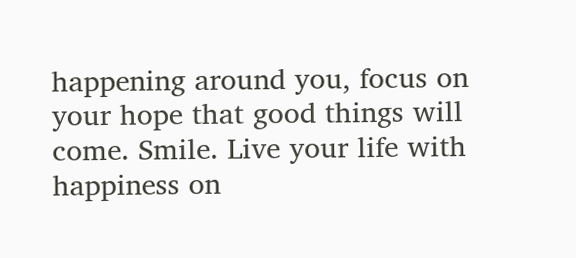happening around you, focus on your hope that good things will come. Smile. Live your life with happiness on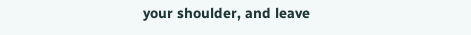your shoulder, and leave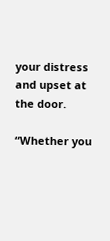your distress and upset at the door.

“Whether you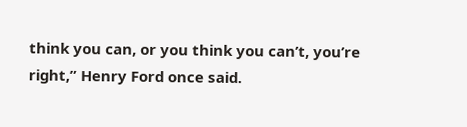think you can, or you think you can’t, you’re right,” Henry Ford once said.